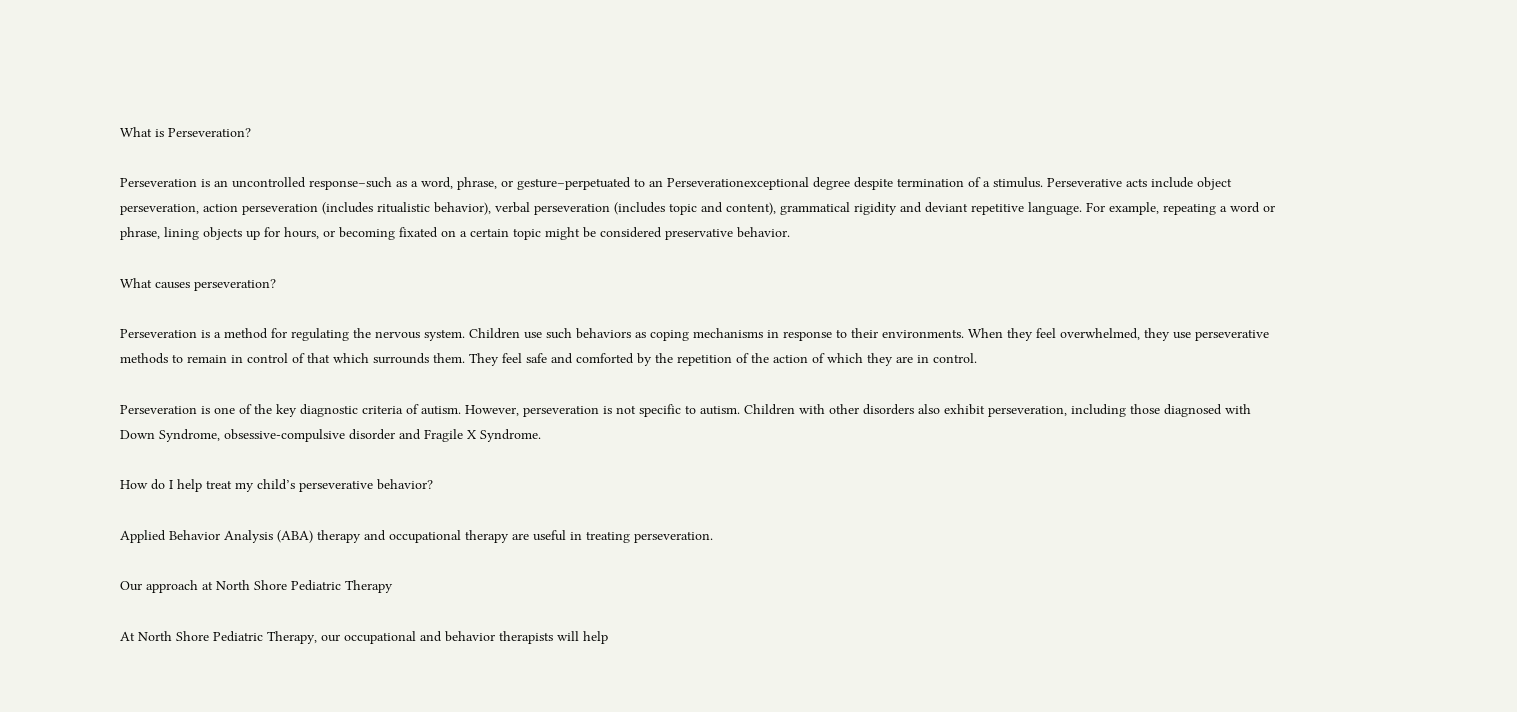What is Perseveration?

Perseveration is an uncontrolled response–such as a word, phrase, or gesture–perpetuated to an Perseverationexceptional degree despite termination of a stimulus. Perseverative acts include object perseveration, action perseveration (includes ritualistic behavior), verbal perseveration (includes topic and content), grammatical rigidity and deviant repetitive language. For example, repeating a word or phrase, lining objects up for hours, or becoming fixated on a certain topic might be considered preservative behavior.

What causes perseveration?

Perseveration is a method for regulating the nervous system. Children use such behaviors as coping mechanisms in response to their environments. When they feel overwhelmed, they use perseverative methods to remain in control of that which surrounds them. They feel safe and comforted by the repetition of the action of which they are in control.

Perseveration is one of the key diagnostic criteria of autism. However, perseveration is not specific to autism. Children with other disorders also exhibit perseveration, including those diagnosed with Down Syndrome, obsessive-compulsive disorder and Fragile X Syndrome.

How do I help treat my child’s perseverative behavior?

Applied Behavior Analysis (ABA) therapy and occupational therapy are useful in treating perseveration.

Our approach at North Shore Pediatric Therapy

At North Shore Pediatric Therapy, our occupational and behavior therapists will help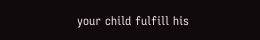your child fulfill his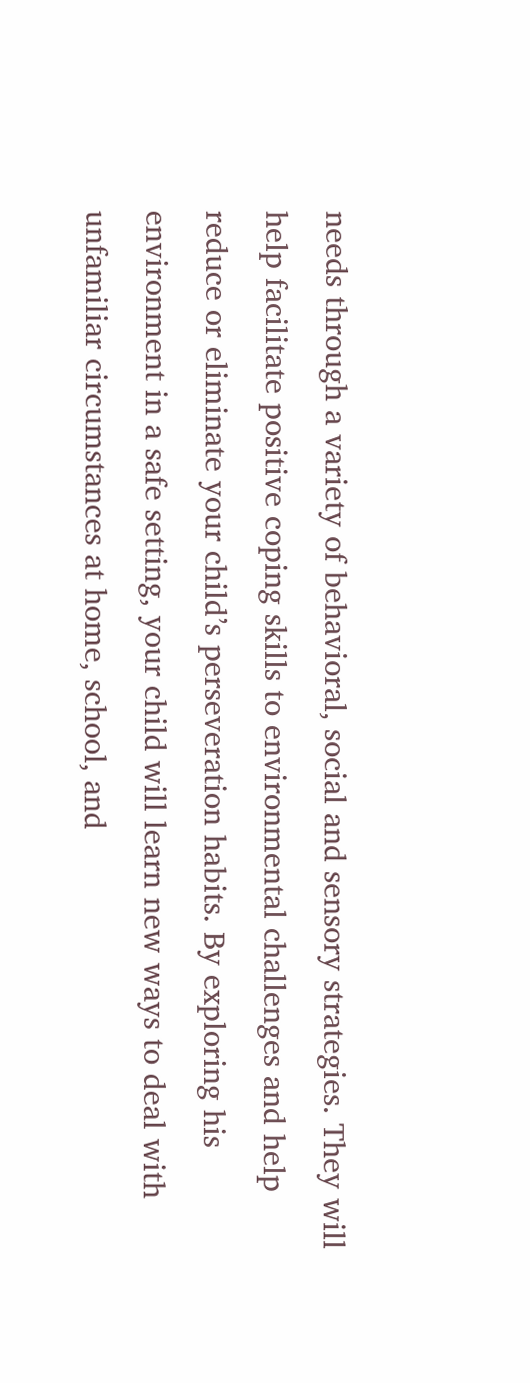needs through a variety of behavioral, social and sensory strategies. They will help facilitate positive coping skills to environmental challenges and help reduce or eliminate your child’s perseveration habits. By exploring his environment in a safe setting, your child will learn new ways to deal with unfamiliar circumstances at home, school, and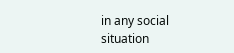in any social situation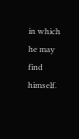in which he may find himself.